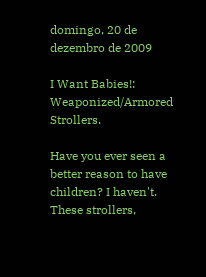domingo, 20 de dezembro de 2009

I Want Babies!: Weaponized/Armored Strollers.

Have you ever seen a better reason to have children? I haven't. These strollers,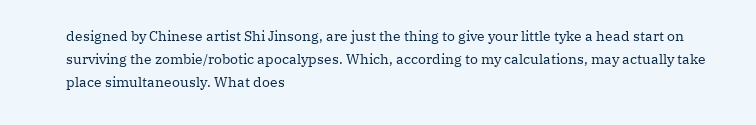designed by Chinese artist Shi Jinsong, are just the thing to give your little tyke a head start on surviving the zombie/robotic apocalypses. Which, according to my calculations, may actually take place simultaneously. What does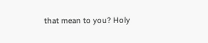that mean to you? Holy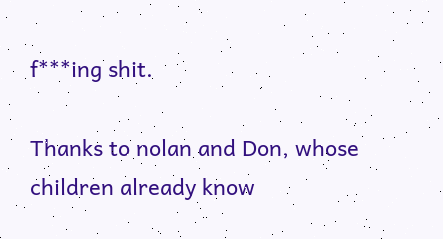f***ing shit.

Thanks to nolan and Don, whose children already know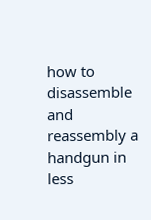how to disassemble and reassembly a handgun in less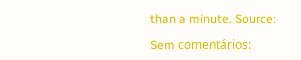than a minute. Source:

Sem comentários: